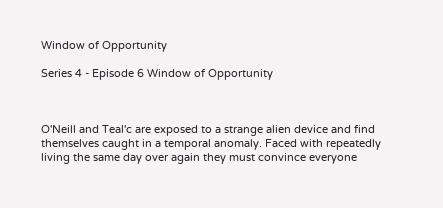Window of Opportunity

Series 4 - Episode 6 Window of Opportunity



O'Neill and Teal'c are exposed to a strange alien device and find themselves caught in a temporal anomaly. Faced with repeatedly living the same day over again they must convince everyone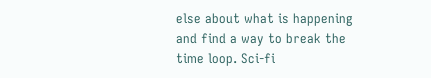else about what is happening and find a way to break the time loop. Sci-fi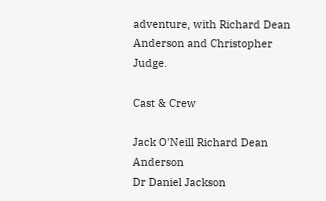adventure, with Richard Dean Anderson and Christopher Judge.

Cast & Crew

Jack O'Neill Richard Dean Anderson
Dr Daniel Jackson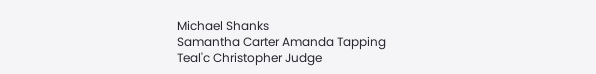Michael Shanks
Samantha Carter Amanda Tapping
Teal'c Christopher Judge